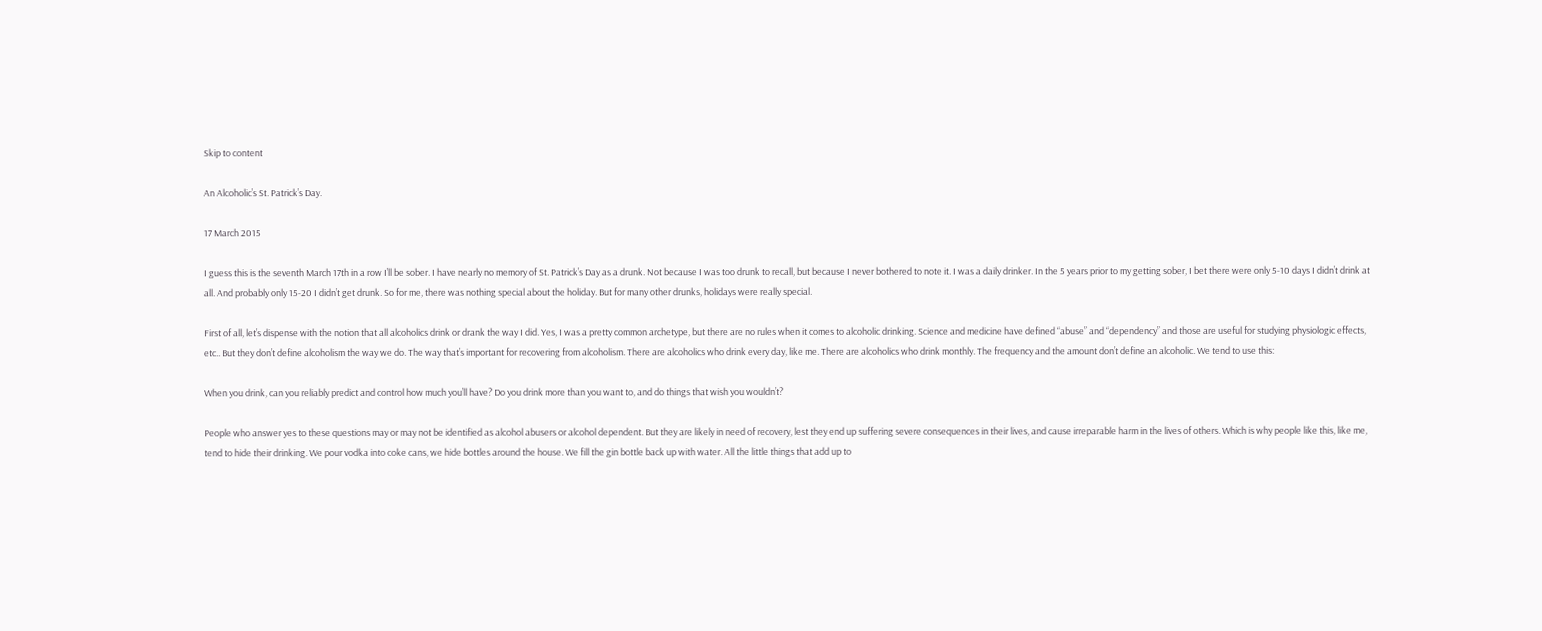Skip to content

An Alcoholic’s St. Patrick’s Day.

17 March 2015

I guess this is the seventh March 17th in a row I’ll be sober. I have nearly no memory of St. Patrick’s Day as a drunk. Not because I was too drunk to recall, but because I never bothered to note it. I was a daily drinker. In the 5 years prior to my getting sober, I bet there were only 5-10 days I didn’t drink at all. And probably only 15-20 I didn’t get drunk. So for me, there was nothing special about the holiday. But for many other drunks, holidays were really special.

First of all, let’s dispense with the notion that all alcoholics drink or drank the way I did. Yes, I was a pretty common archetype, but there are no rules when it comes to alcoholic drinking. Science and medicine have defined “abuse” and “dependency” and those are useful for studying physiologic effects, etc.. But they don’t define alcoholism the way we do. The way that’s important for recovering from alcoholism. There are alcoholics who drink every day, like me. There are alcoholics who drink monthly. The frequency and the amount don’t define an alcoholic. We tend to use this:

When you drink, can you reliably predict and control how much you’ll have? Do you drink more than you want to, and do things that wish you wouldn’t?

People who answer yes to these questions may or may not be identified as alcohol abusers or alcohol dependent. But they are likely in need of recovery, lest they end up suffering severe consequences in their lives, and cause irreparable harm in the lives of others. Which is why people like this, like me, tend to hide their drinking. We pour vodka into coke cans, we hide bottles around the house. We fill the gin bottle back up with water. All the little things that add up to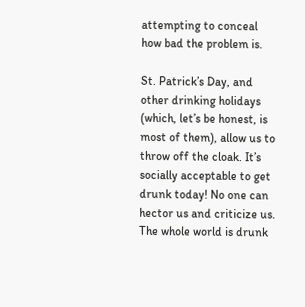attempting to conceal how bad the problem is.

St. Patrick’s Day, and other drinking holidays (which, let’s be honest, is most of them), allow us to throw off the cloak. It’s socially acceptable to get drunk today! No one can hector us and criticize us. The whole world is drunk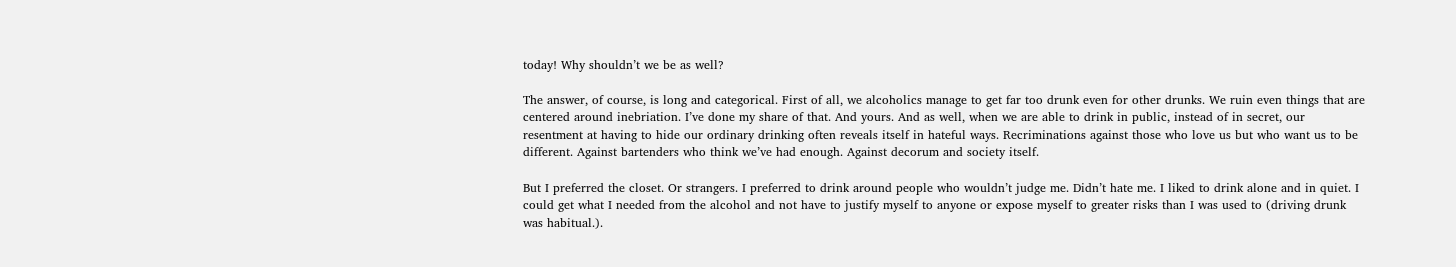today! Why shouldn’t we be as well?

The answer, of course, is long and categorical. First of all, we alcoholics manage to get far too drunk even for other drunks. We ruin even things that are centered around inebriation. I’ve done my share of that. And yours. And as well, when we are able to drink in public, instead of in secret, our resentment at having to hide our ordinary drinking often reveals itself in hateful ways. Recriminations against those who love us but who want us to be different. Against bartenders who think we’ve had enough. Against decorum and society itself.

But I preferred the closet. Or strangers. I preferred to drink around people who wouldn’t judge me. Didn’t hate me. I liked to drink alone and in quiet. I could get what I needed from the alcohol and not have to justify myself to anyone or expose myself to greater risks than I was used to (driving drunk was habitual.).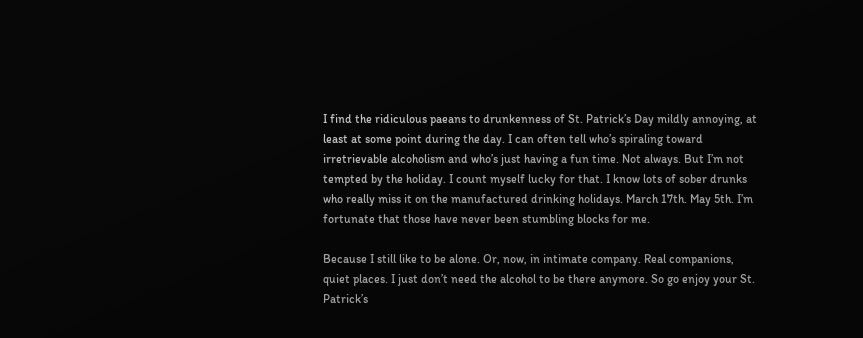I find the ridiculous paeans to drunkenness of St. Patrick’s Day mildly annoying, at least at some point during the day. I can often tell who’s spiraling toward irretrievable alcoholism and who’s just having a fun time. Not always. But I’m not tempted by the holiday. I count myself lucky for that. I know lots of sober drunks who really miss it on the manufactured drinking holidays. March 17th. May 5th. I’m fortunate that those have never been stumbling blocks for me.

Because I still like to be alone. Or, now, in intimate company. Real companions, quiet places. I just don’t need the alcohol to be there anymore. So go enjoy your St. Patrick’s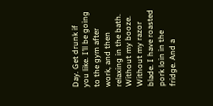Day. Get drunk if you like. I’ll be going to the gym after work, and then relaxing in the bath. Without my booze. Without my razor blade. I have roasted pork loin in the fridge. And a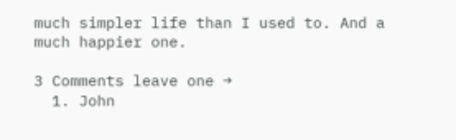much simpler life than I used to. And a much happier one.

3 Comments leave one →
  1. John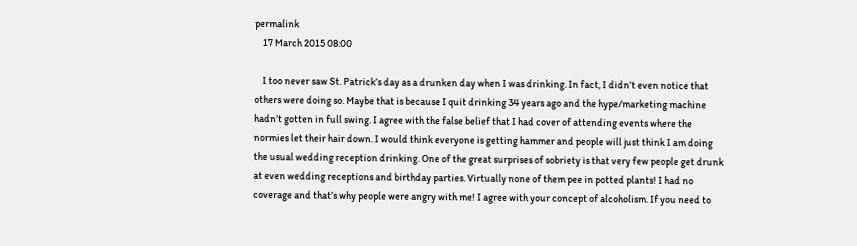permalink
    17 March 2015 08:00

    I too never saw St. Patrick’s day as a drunken day when I was drinking. In fact, I didn’t even notice that others were doing so. Maybe that is because I quit drinking 34 years ago and the hype/marketing machine hadn’t gotten in full swing. I agree with the false belief that I had cover of attending events where the normies let their hair down. I would think everyone is getting hammer and people will just think I am doing the usual wedding reception drinking. One of the great surprises of sobriety is that very few people get drunk at even wedding receptions and birthday parties. Virtually none of them pee in potted plants! I had no coverage and that’s why people were angry with me! I agree with your concept of alcoholism. If you need to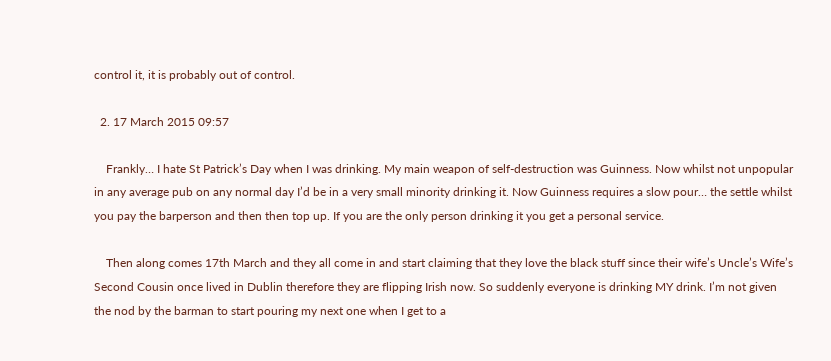control it, it is probably out of control.

  2. 17 March 2015 09:57

    Frankly… I hate St Patrick’s Day when I was drinking. My main weapon of self-destruction was Guinness. Now whilst not unpopular in any average pub on any normal day I’d be in a very small minority drinking it. Now Guinness requires a slow pour… the settle whilst you pay the barperson and then then top up. If you are the only person drinking it you get a personal service.

    Then along comes 17th March and they all come in and start claiming that they love the black stuff since their wife’s Uncle’s Wife’s Second Cousin once lived in Dublin therefore they are flipping Irish now. So suddenly everyone is drinking MY drink. I’m not given the nod by the barman to start pouring my next one when I get to a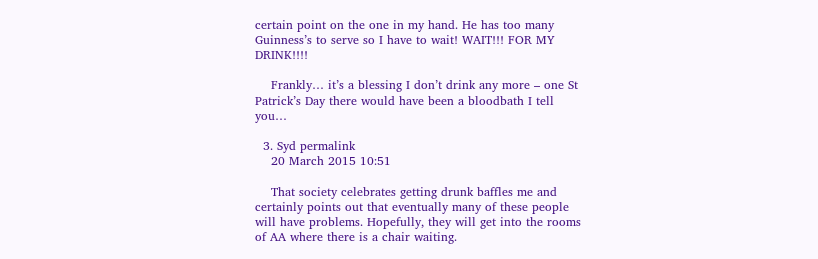certain point on the one in my hand. He has too many Guinness’s to serve so I have to wait! WAIT!!! FOR MY DRINK!!!!

    Frankly… it’s a blessing I don’t drink any more – one St Patrick’s Day there would have been a bloodbath I tell you…

  3. Syd permalink
    20 March 2015 10:51

    That society celebrates getting drunk baffles me and certainly points out that eventually many of these people will have problems. Hopefully, they will get into the rooms of AA where there is a chair waiting.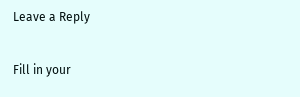Leave a Reply

Fill in your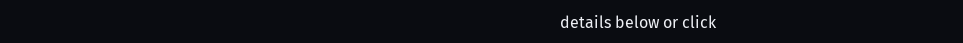details below or click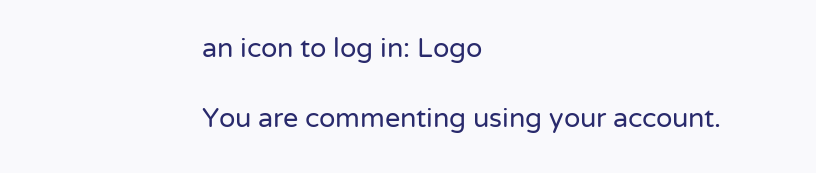an icon to log in: Logo

You are commenting using your account.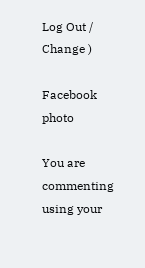Log Out /  Change )

Facebook photo

You are commenting using your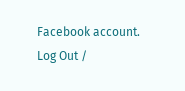Facebook account. Log Out /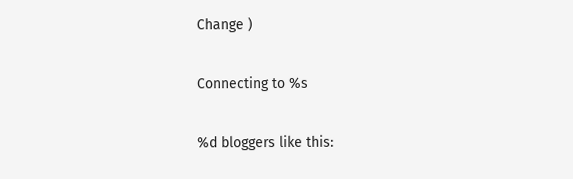Change )

Connecting to %s

%d bloggers like this: